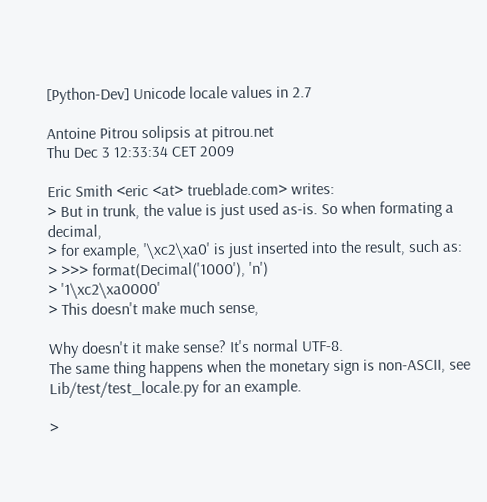[Python-Dev] Unicode locale values in 2.7

Antoine Pitrou solipsis at pitrou.net
Thu Dec 3 12:33:34 CET 2009

Eric Smith <eric <at> trueblade.com> writes:
> But in trunk, the value is just used as-is. So when formating a decimal,
> for example, '\xc2\xa0' is just inserted into the result, such as:
> >>> format(Decimal('1000'), 'n')
> '1\xc2\xa0000'
> This doesn't make much sense,

Why doesn't it make sense? It's normal UTF-8.
The same thing happens when the monetary sign is non-ASCII, see
Lib/test/test_locale.py for an example.

>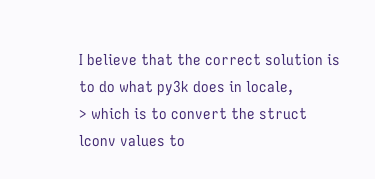I believe that the correct solution is to do what py3k does in locale,
> which is to convert the struct lconv values to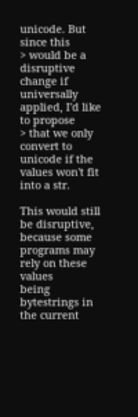unicode. But since this
> would be a disruptive change if universally applied, I'd like to propose
> that we only convert to unicode if the values won't fit into a str.

This would still be disruptive, because some programs may rely on these values
being bytestrings in the current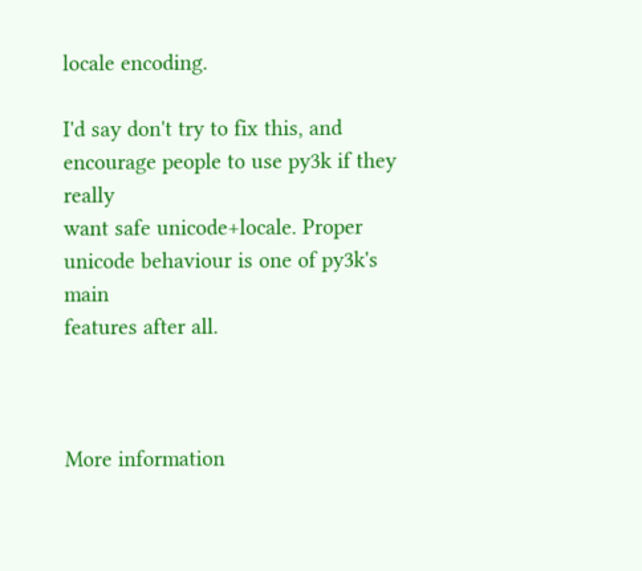locale encoding.

I'd say don't try to fix this, and encourage people to use py3k if they really
want safe unicode+locale. Proper unicode behaviour is one of py3k's main
features after all.



More information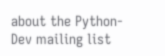about the Python-Dev mailing list